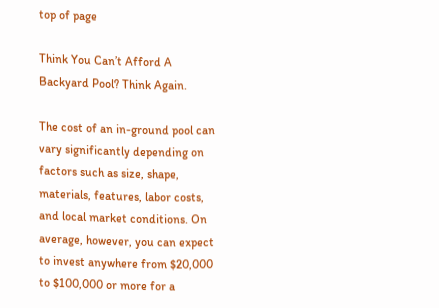top of page

Think You Can’t Afford A Backyard Pool? Think Again.

The cost of an in-ground pool can vary significantly depending on factors such as size, shape, materials, features, labor costs, and local market conditions. On average, however, you can expect to invest anywhere from $20,000 to $100,000 or more for a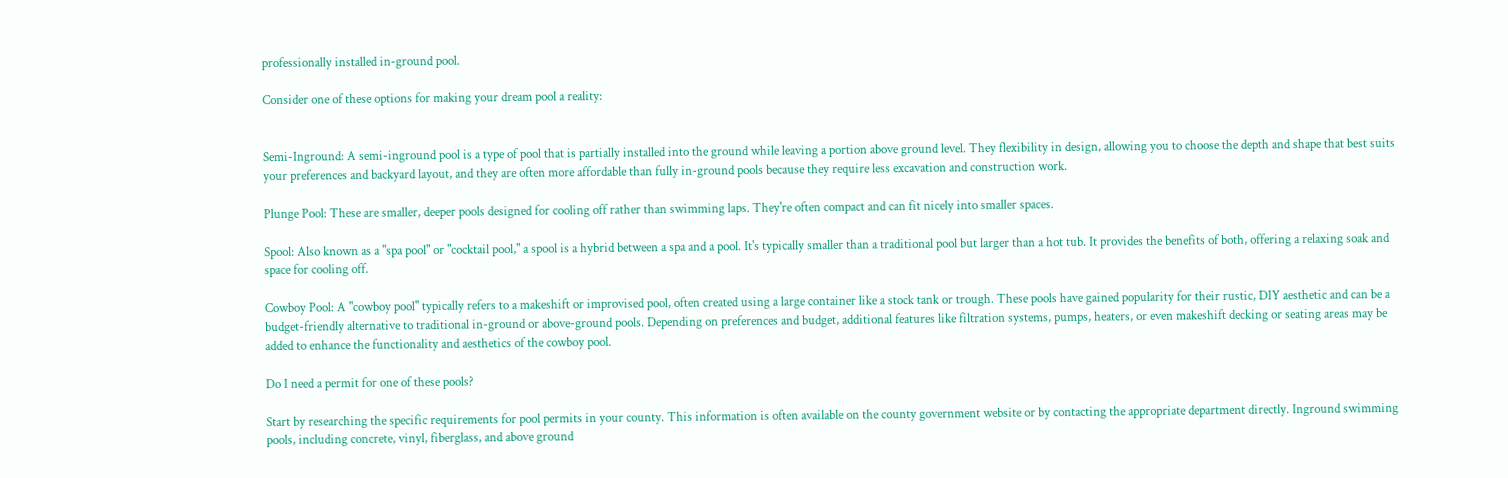professionally installed in-ground pool.

Consider one of these options for making your dream pool a reality:


Semi-Inground: A semi-inground pool is a type of pool that is partially installed into the ground while leaving a portion above ground level. They flexibility in design, allowing you to choose the depth and shape that best suits your preferences and backyard layout, and they are often more affordable than fully in-ground pools because they require less excavation and construction work.

Plunge Pool: These are smaller, deeper pools designed for cooling off rather than swimming laps. They're often compact and can fit nicely into smaller spaces.

Spool: Also known as a "spa pool" or "cocktail pool," a spool is a hybrid between a spa and a pool. It's typically smaller than a traditional pool but larger than a hot tub. It provides the benefits of both, offering a relaxing soak and space for cooling off.

Cowboy Pool: A "cowboy pool" typically refers to a makeshift or improvised pool, often created using a large container like a stock tank or trough. These pools have gained popularity for their rustic, DIY aesthetic and can be a budget-friendly alternative to traditional in-ground or above-ground pools. Depending on preferences and budget, additional features like filtration systems, pumps, heaters, or even makeshift decking or seating areas may be added to enhance the functionality and aesthetics of the cowboy pool.

Do I need a permit for one of these pools?

Start by researching the specific requirements for pool permits in your county. This information is often available on the county government website or by contacting the appropriate department directly. Inground swimming pools, including concrete, vinyl, fiberglass, and above ground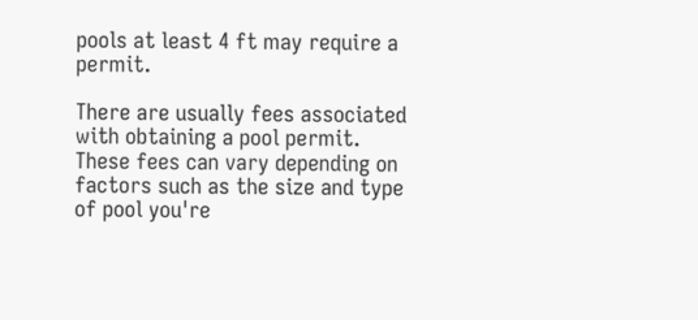pools at least 4 ft may require a permit.

There are usually fees associated with obtaining a pool permit. These fees can vary depending on factors such as the size and type of pool you're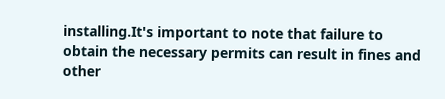installing.It's important to note that failure to obtain the necessary permits can result in fines and other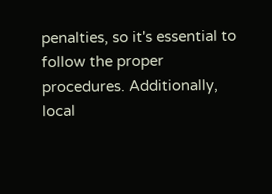penalties, so it's essential to follow the proper procedures. Additionally, local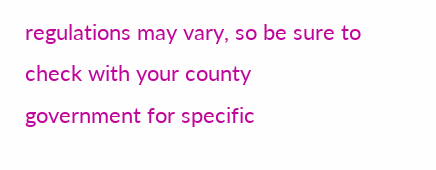regulations may vary, so be sure to check with your county government for specific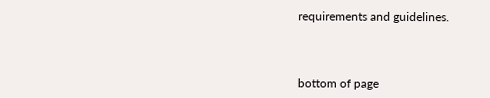requirements and guidelines.



bottom of page